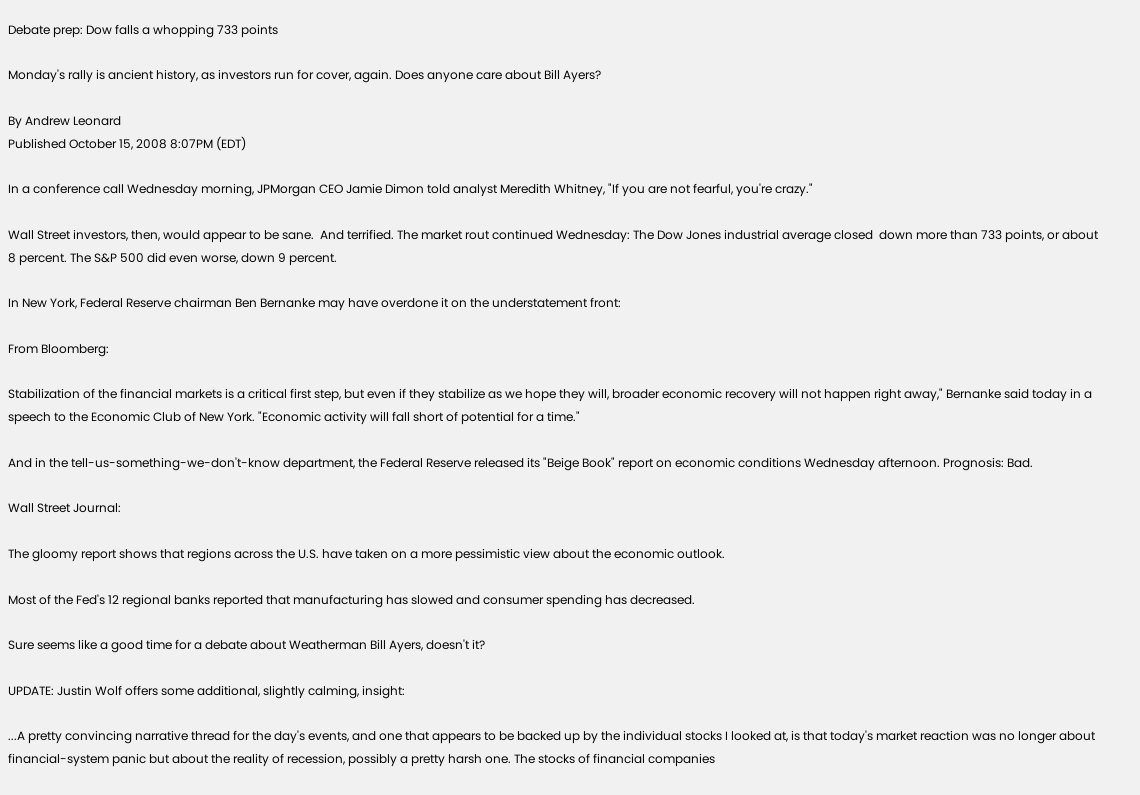Debate prep: Dow falls a whopping 733 points

Monday's rally is ancient history, as investors run for cover, again. Does anyone care about Bill Ayers?

By Andrew Leonard
Published October 15, 2008 8:07PM (EDT)

In a conference call Wednesday morning, JPMorgan CEO Jamie Dimon told analyst Meredith Whitney, "If you are not fearful, you're crazy."

Wall Street investors, then, would appear to be sane.  And terrified. The market rout continued Wednesday: The Dow Jones industrial average closed  down more than 733 points, or about 8 percent. The S&P 500 did even worse, down 9 percent.

In New York, Federal Reserve chairman Ben Bernanke may have overdone it on the understatement front:

From Bloomberg:

Stabilization of the financial markets is a critical first step, but even if they stabilize as we hope they will, broader economic recovery will not happen right away," Bernanke said today in a speech to the Economic Club of New York. "Economic activity will fall short of potential for a time."

And in the tell-us-something-we-don't-know department, the Federal Reserve released its "Beige Book" report on economic conditions Wednesday afternoon. Prognosis: Bad.

Wall Street Journal:

The gloomy report shows that regions across the U.S. have taken on a more pessimistic view about the economic outlook.

Most of the Fed's 12 regional banks reported that manufacturing has slowed and consumer spending has decreased.

Sure seems like a good time for a debate about Weatherman Bill Ayers, doesn't it?

UPDATE: Justin Wolf offers some additional, slightly calming, insight:

...A pretty convincing narrative thread for the day's events, and one that appears to be backed up by the individual stocks I looked at, is that today's market reaction was no longer about financial-system panic but about the reality of recession, possibly a pretty harsh one. The stocks of financial companies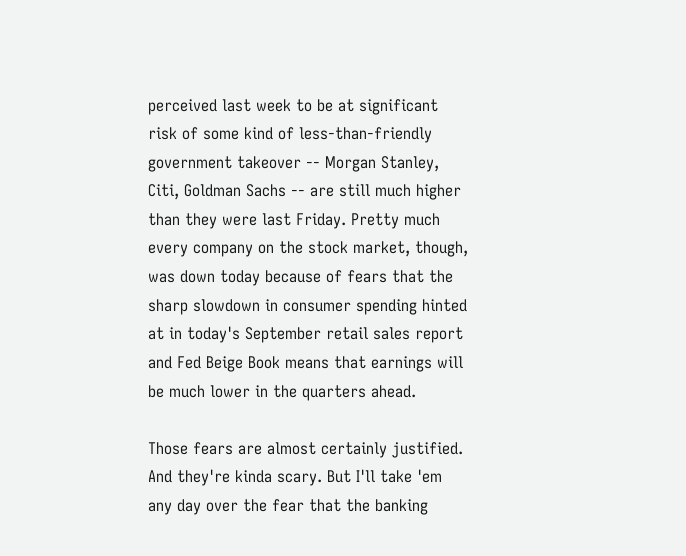perceived last week to be at significant risk of some kind of less-than-friendly government takeover -- Morgan Stanley, Citi, Goldman Sachs -- are still much higher than they were last Friday. Pretty much every company on the stock market, though, was down today because of fears that the sharp slowdown in consumer spending hinted at in today's September retail sales report and Fed Beige Book means that earnings will be much lower in the quarters ahead.

Those fears are almost certainly justified. And they're kinda scary. But I'll take 'em any day over the fear that the banking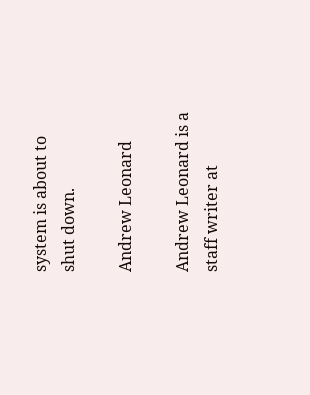system is about to shut down.

Andrew Leonard

Andrew Leonard is a staff writer at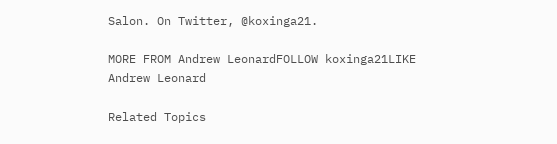Salon. On Twitter, @koxinga21.

MORE FROM Andrew LeonardFOLLOW koxinga21LIKE Andrew Leonard

Related Topics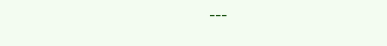---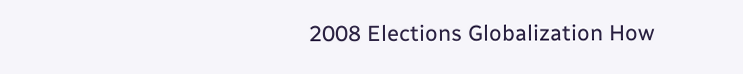2008 Elections Globalization How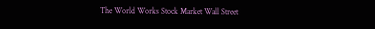The World Works Stock Market Wall Street